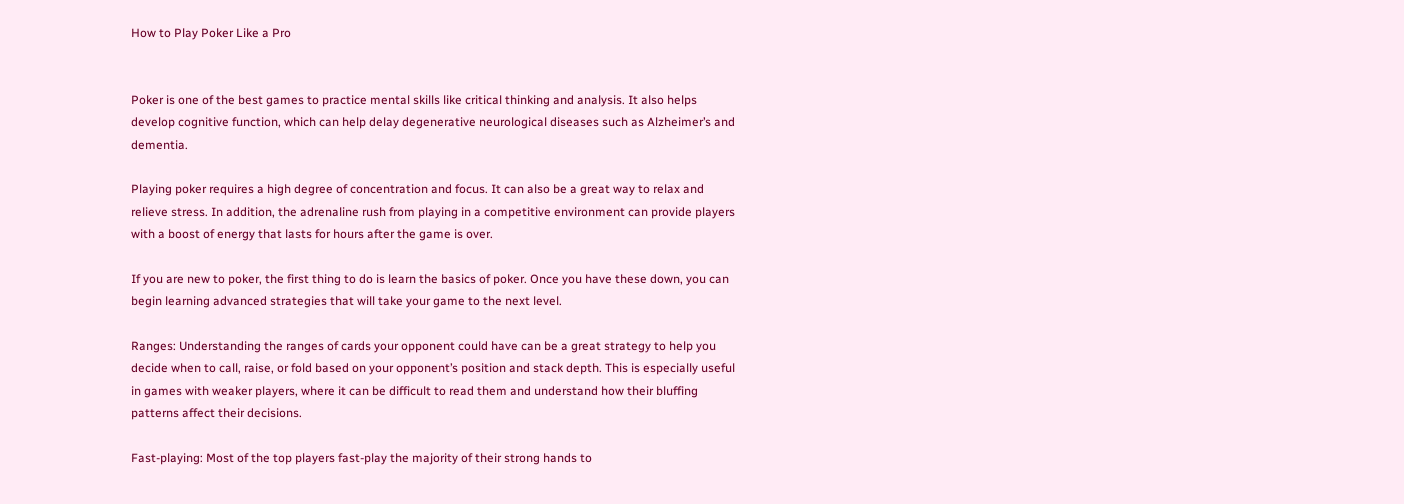How to Play Poker Like a Pro


Poker is one of the best games to practice mental skills like critical thinking and analysis. It also helps develop cognitive function, which can help delay degenerative neurological diseases such as Alzheimer’s and dementia.

Playing poker requires a high degree of concentration and focus. It can also be a great way to relax and relieve stress. In addition, the adrenaline rush from playing in a competitive environment can provide players with a boost of energy that lasts for hours after the game is over.

If you are new to poker, the first thing to do is learn the basics of poker. Once you have these down, you can begin learning advanced strategies that will take your game to the next level.

Ranges: Understanding the ranges of cards your opponent could have can be a great strategy to help you decide when to call, raise, or fold based on your opponent’s position and stack depth. This is especially useful in games with weaker players, where it can be difficult to read them and understand how their bluffing patterns affect their decisions.

Fast-playing: Most of the top players fast-play the majority of their strong hands to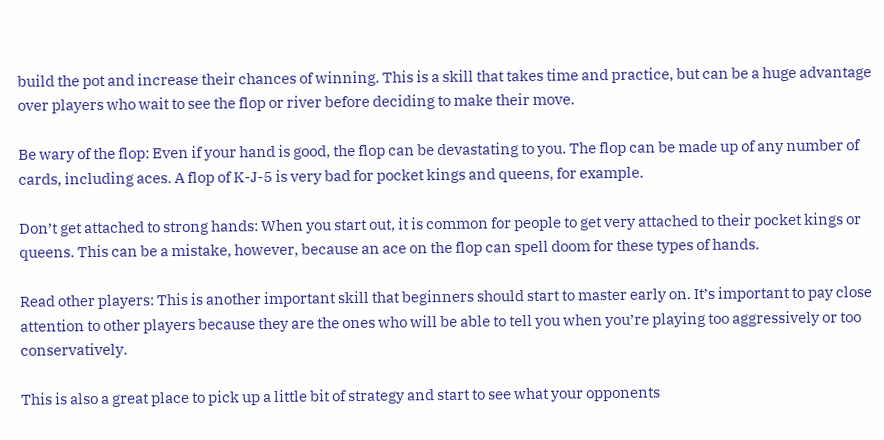build the pot and increase their chances of winning. This is a skill that takes time and practice, but can be a huge advantage over players who wait to see the flop or river before deciding to make their move.

Be wary of the flop: Even if your hand is good, the flop can be devastating to you. The flop can be made up of any number of cards, including aces. A flop of K-J-5 is very bad for pocket kings and queens, for example.

Don’t get attached to strong hands: When you start out, it is common for people to get very attached to their pocket kings or queens. This can be a mistake, however, because an ace on the flop can spell doom for these types of hands.

Read other players: This is another important skill that beginners should start to master early on. It’s important to pay close attention to other players because they are the ones who will be able to tell you when you’re playing too aggressively or too conservatively.

This is also a great place to pick up a little bit of strategy and start to see what your opponents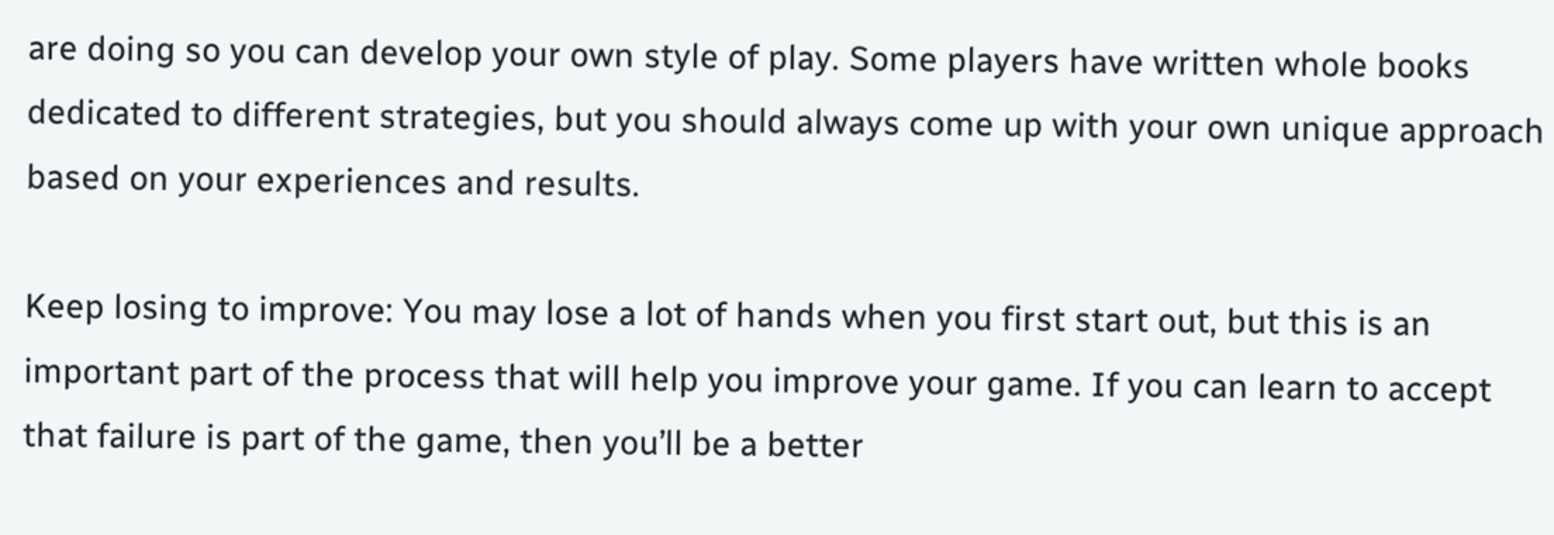are doing so you can develop your own style of play. Some players have written whole books dedicated to different strategies, but you should always come up with your own unique approach based on your experiences and results.

Keep losing to improve: You may lose a lot of hands when you first start out, but this is an important part of the process that will help you improve your game. If you can learn to accept that failure is part of the game, then you’ll be a better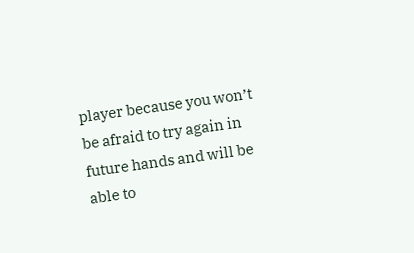player because you won’t be afraid to try again in future hands and will be able to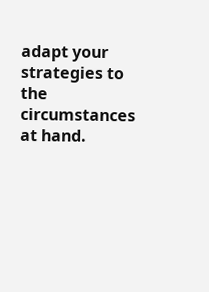adapt your strategies to the circumstances at hand.